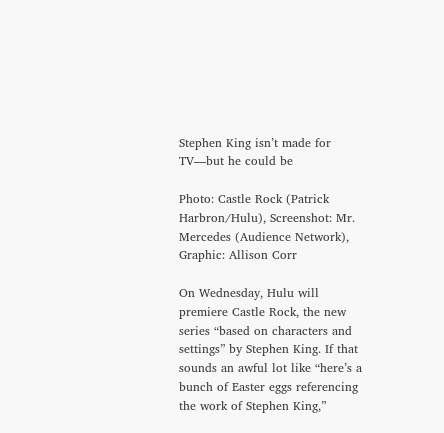Stephen King isn’t made for TV—but he could be

Photo: Castle Rock (Patrick Harbron/Hulu), Screenshot: Mr. Mercedes (Audience Network), Graphic: Allison Corr

On Wednesday, Hulu will premiere Castle Rock, the new series “based on characters and settings” by Stephen King. If that sounds an awful lot like “here’s a bunch of Easter eggs referencing the work of Stephen King,”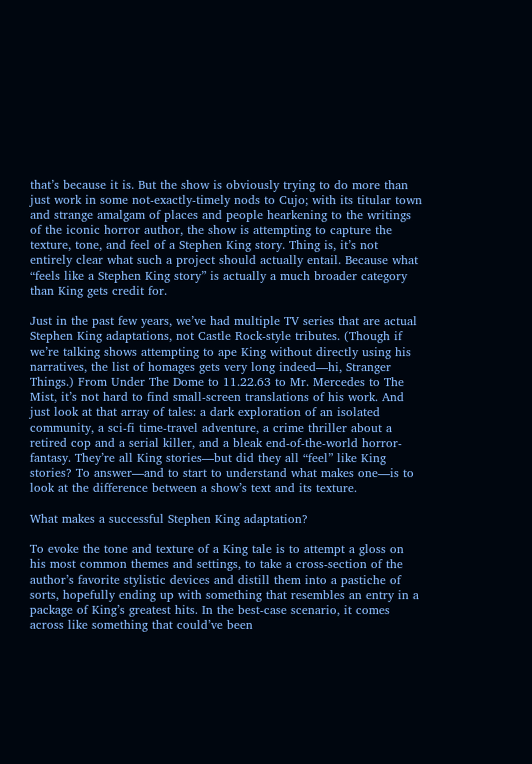that’s because it is. But the show is obviously trying to do more than just work in some not-exactly-timely nods to Cujo; with its titular town and strange amalgam of places and people hearkening to the writings of the iconic horror author, the show is attempting to capture the texture, tone, and feel of a Stephen King story. Thing is, it’s not entirely clear what such a project should actually entail. Because what “feels like a Stephen King story” is actually a much broader category than King gets credit for.

Just in the past few years, we’ve had multiple TV series that are actual Stephen King adaptations, not Castle Rock-style tributes. (Though if we’re talking shows attempting to ape King without directly using his narratives, the list of homages gets very long indeed—hi, Stranger Things.) From Under The Dome to 11.22.63 to Mr. Mercedes to The Mist, it’s not hard to find small-screen translations of his work. And just look at that array of tales: a dark exploration of an isolated community, a sci-fi time-travel adventure, a crime thriller about a retired cop and a serial killer, and a bleak end-of-the-world horror-fantasy. They’re all King stories—but did they all “feel” like King stories? To answer—and to start to understand what makes one—is to look at the difference between a show’s text and its texture.

What makes a successful Stephen King adaptation?

To evoke the tone and texture of a King tale is to attempt a gloss on his most common themes and settings, to take a cross-section of the author’s favorite stylistic devices and distill them into a pastiche of sorts, hopefully ending up with something that resembles an entry in a package of King’s greatest hits. In the best-case scenario, it comes across like something that could’ve been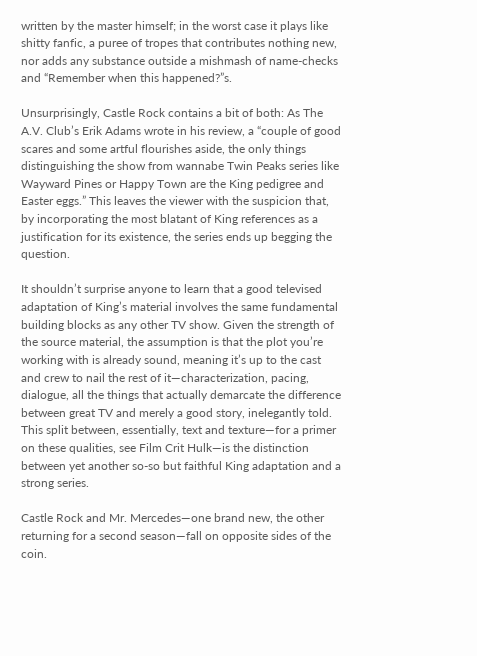written by the master himself; in the worst case it plays like shitty fanfic, a puree of tropes that contributes nothing new, nor adds any substance outside a mishmash of name-checks and “Remember when this happened?”s.

Unsurprisingly, Castle Rock contains a bit of both: As The A.V. Club’s Erik Adams wrote in his review, a “couple of good scares and some artful flourishes aside, the only things distinguishing the show from wannabe Twin Peaks series like Wayward Pines or Happy Town are the King pedigree and Easter eggs.” This leaves the viewer with the suspicion that, by incorporating the most blatant of King references as a justification for its existence, the series ends up begging the question.

It shouldn’t surprise anyone to learn that a good televised adaptation of King’s material involves the same fundamental building blocks as any other TV show. Given the strength of the source material, the assumption is that the plot you’re working with is already sound, meaning it’s up to the cast and crew to nail the rest of it—characterization, pacing, dialogue, all the things that actually demarcate the difference between great TV and merely a good story, inelegantly told. This split between, essentially, text and texture—for a primer on these qualities, see Film Crit Hulk—is the distinction between yet another so-so but faithful King adaptation and a strong series.

Castle Rock and Mr. Mercedes—one brand new, the other returning for a second season—fall on opposite sides of the coin.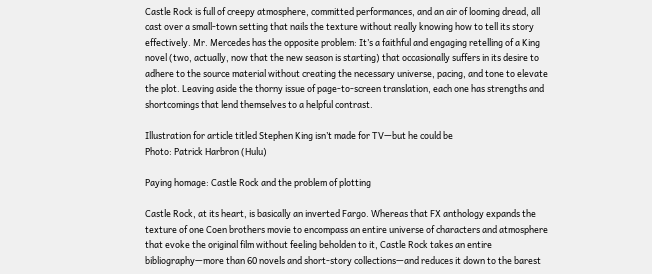Castle Rock is full of creepy atmosphere, committed performances, and an air of looming dread, all cast over a small-town setting that nails the texture without really knowing how to tell its story effectively. Mr. Mercedes has the opposite problem: It’s a faithful and engaging retelling of a King novel (two, actually, now that the new season is starting) that occasionally suffers in its desire to adhere to the source material without creating the necessary universe, pacing, and tone to elevate the plot. Leaving aside the thorny issue of page-to-screen translation, each one has strengths and shortcomings that lend themselves to a helpful contrast.

Illustration for article titled Stephen King isn’t made for TV—but he could be
Photo: Patrick Harbron (Hulu)

Paying homage: Castle Rock and the problem of plotting

Castle Rock, at its heart, is basically an inverted Fargo. Whereas that FX anthology expands the texture of one Coen brothers movie to encompass an entire universe of characters and atmosphere that evoke the original film without feeling beholden to it, Castle Rock takes an entire bibliography—more than 60 novels and short-story collections—and reduces it down to the barest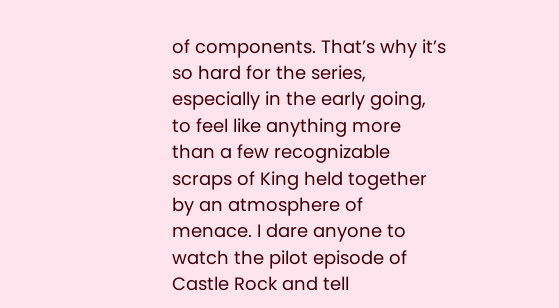of components. That’s why it’s so hard for the series, especially in the early going, to feel like anything more than a few recognizable scraps of King held together by an atmosphere of menace. I dare anyone to watch the pilot episode of Castle Rock and tell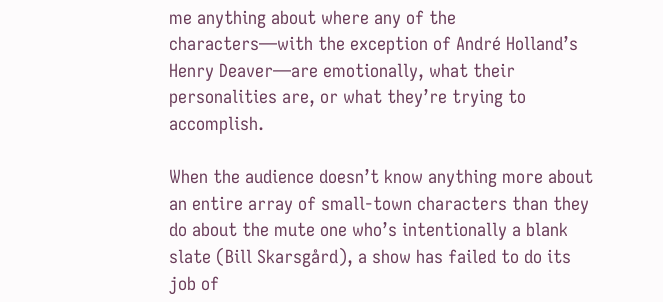me anything about where any of the characters—with the exception of André Holland’s Henry Deaver—are emotionally, what their personalities are, or what they’re trying to accomplish.

When the audience doesn’t know anything more about an entire array of small-town characters than they do about the mute one who’s intentionally a blank slate (Bill Skarsgård), a show has failed to do its job of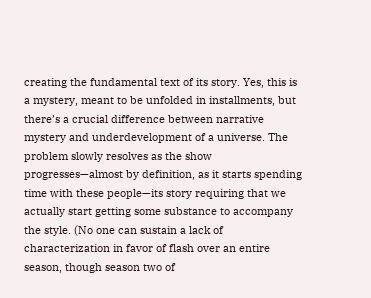creating the fundamental text of its story. Yes, this is a mystery, meant to be unfolded in installments, but there’s a crucial difference between narrative mystery and underdevelopment of a universe. The problem slowly resolves as the show progresses—almost by definition, as it starts spending time with these people—its story requiring that we actually start getting some substance to accompany the style. (No one can sustain a lack of characterization in favor of flash over an entire season, though season two of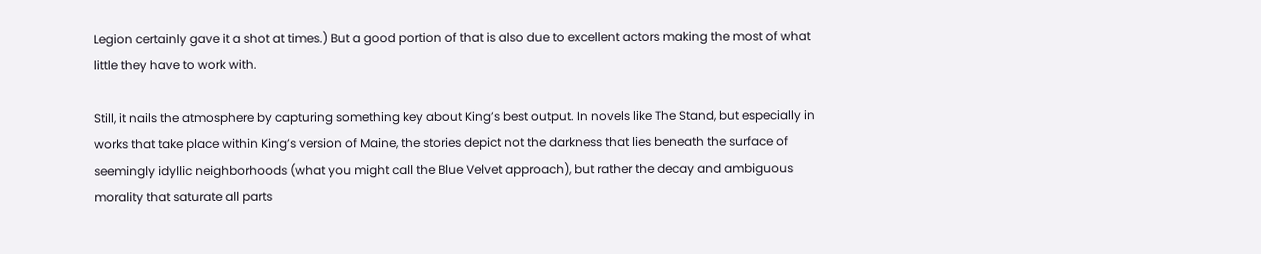Legion certainly gave it a shot at times.) But a good portion of that is also due to excellent actors making the most of what little they have to work with.

Still, it nails the atmosphere by capturing something key about King’s best output. In novels like The Stand, but especially in works that take place within King’s version of Maine, the stories depict not the darkness that lies beneath the surface of seemingly idyllic neighborhoods (what you might call the Blue Velvet approach), but rather the decay and ambiguous morality that saturate all parts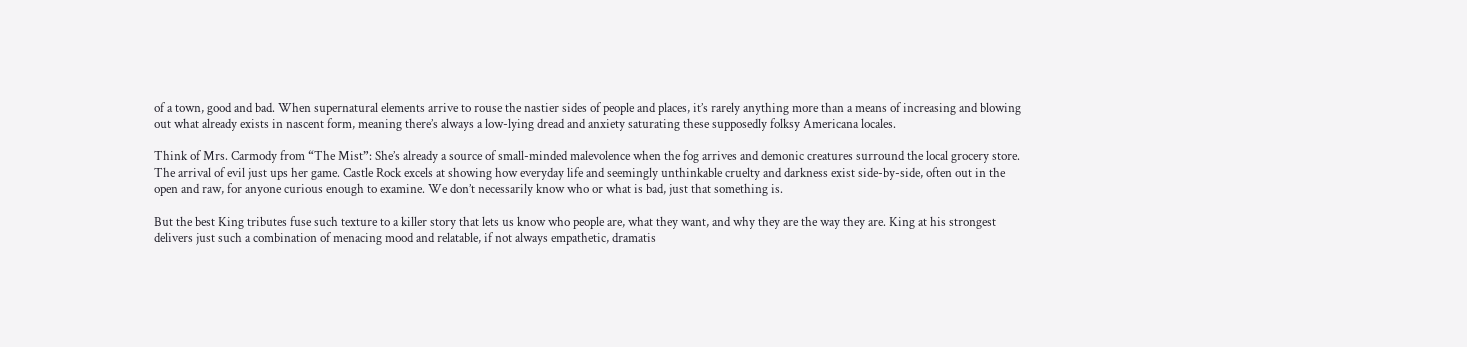of a town, good and bad. When supernatural elements arrive to rouse the nastier sides of people and places, it’s rarely anything more than a means of increasing and blowing out what already exists in nascent form, meaning there’s always a low-lying dread and anxiety saturating these supposedly folksy Americana locales.

Think of Mrs. Carmody from “The Mist”: She’s already a source of small-minded malevolence when the fog arrives and demonic creatures surround the local grocery store. The arrival of evil just ups her game. Castle Rock excels at showing how everyday life and seemingly unthinkable cruelty and darkness exist side-by-side, often out in the open and raw, for anyone curious enough to examine. We don’t necessarily know who or what is bad, just that something is.

But the best King tributes fuse such texture to a killer story that lets us know who people are, what they want, and why they are the way they are. King at his strongest delivers just such a combination of menacing mood and relatable, if not always empathetic, dramatis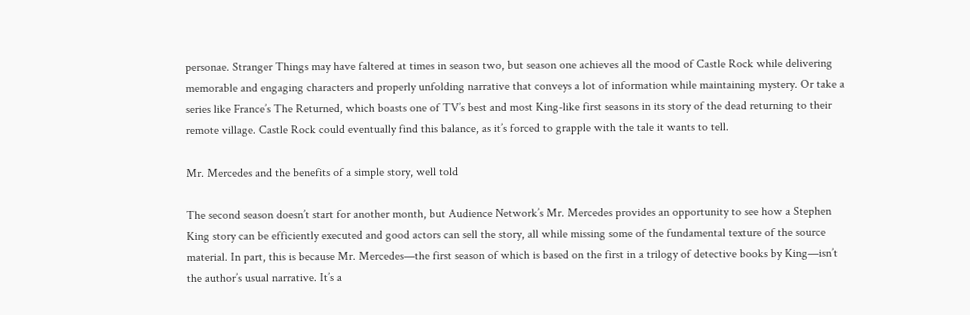personae. Stranger Things may have faltered at times in season two, but season one achieves all the mood of Castle Rock while delivering memorable and engaging characters and properly unfolding narrative that conveys a lot of information while maintaining mystery. Or take a series like France’s The Returned, which boasts one of TV’s best and most King-like first seasons in its story of the dead returning to their remote village. Castle Rock could eventually find this balance, as it’s forced to grapple with the tale it wants to tell.

Mr. Mercedes and the benefits of a simple story, well told

The second season doesn’t start for another month, but Audience Network’s Mr. Mercedes provides an opportunity to see how a Stephen King story can be efficiently executed and good actors can sell the story, all while missing some of the fundamental texture of the source material. In part, this is because Mr. Mercedes—the first season of which is based on the first in a trilogy of detective books by King—isn’t the author’s usual narrative. It’s a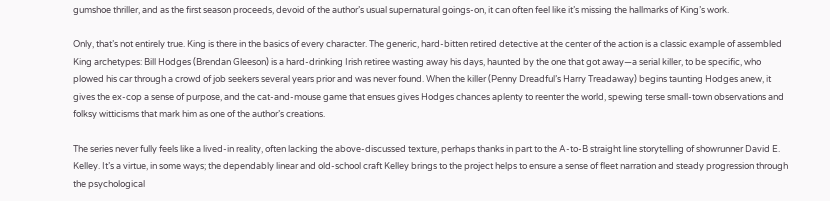gumshoe thriller, and as the first season proceeds, devoid of the author’s usual supernatural goings-on, it can often feel like it’s missing the hallmarks of King’s work.

Only, that’s not entirely true. King is there in the basics of every character. The generic, hard-bitten retired detective at the center of the action is a classic example of assembled King archetypes: Bill Hodges (Brendan Gleeson) is a hard-drinking Irish retiree wasting away his days, haunted by the one that got away—a serial killer, to be specific, who plowed his car through a crowd of job seekers several years prior and was never found. When the killer (Penny Dreadful’s Harry Treadaway) begins taunting Hodges anew, it gives the ex-cop a sense of purpose, and the cat-and-mouse game that ensues gives Hodges chances aplenty to reenter the world, spewing terse small-town observations and folksy witticisms that mark him as one of the author’s creations.

The series never fully feels like a lived-in reality, often lacking the above-discussed texture, perhaps thanks in part to the A-to-B straight line storytelling of showrunner David E. Kelley. It’s a virtue, in some ways; the dependably linear and old-school craft Kelley brings to the project helps to ensure a sense of fleet narration and steady progression through the psychological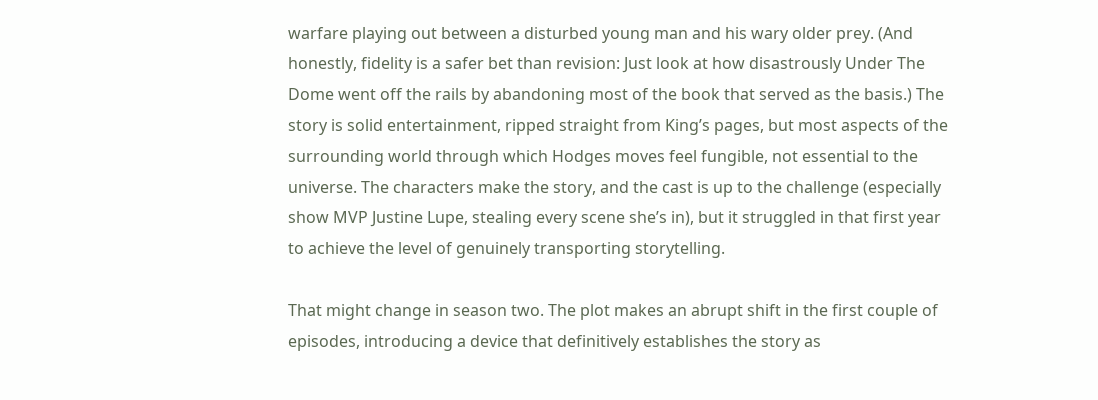warfare playing out between a disturbed young man and his wary older prey. (And honestly, fidelity is a safer bet than revision: Just look at how disastrously Under The Dome went off the rails by abandoning most of the book that served as the basis.) The story is solid entertainment, ripped straight from King’s pages, but most aspects of the surrounding world through which Hodges moves feel fungible, not essential to the universe. The characters make the story, and the cast is up to the challenge (especially show MVP Justine Lupe, stealing every scene she’s in), but it struggled in that first year to achieve the level of genuinely transporting storytelling.

That might change in season two. The plot makes an abrupt shift in the first couple of episodes, introducing a device that definitively establishes the story as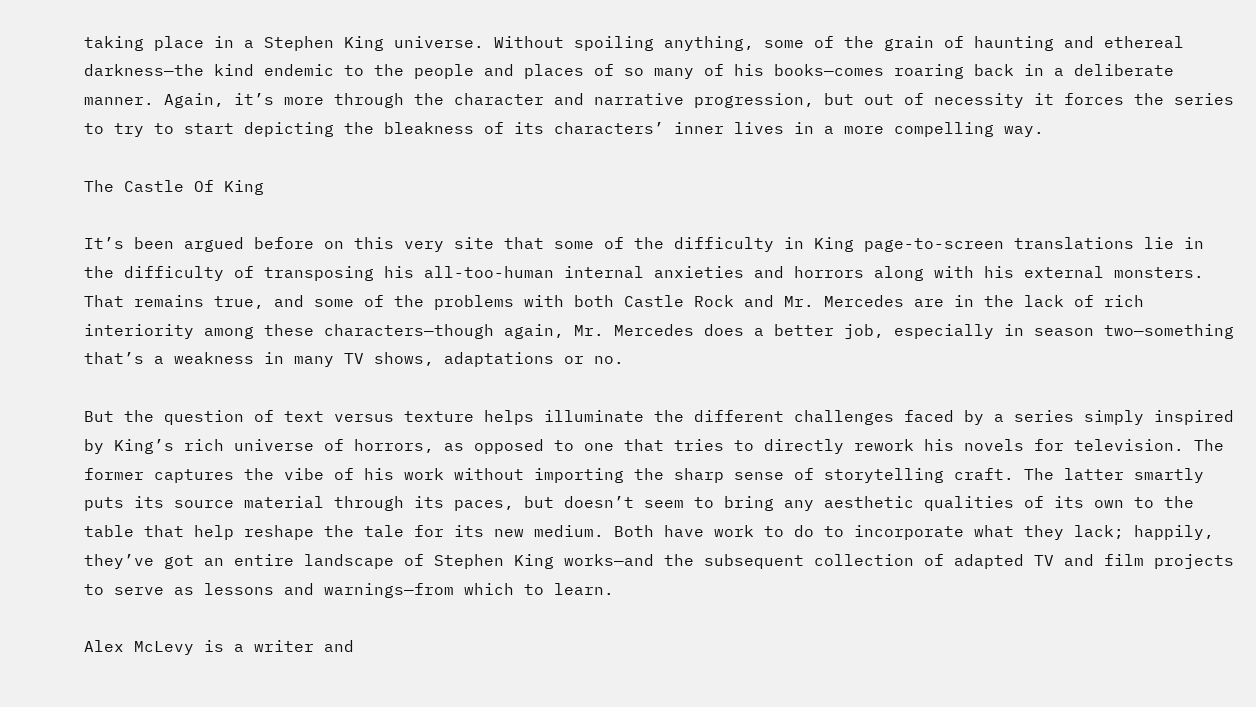taking place in a Stephen King universe. Without spoiling anything, some of the grain of haunting and ethereal darkness—the kind endemic to the people and places of so many of his books—comes roaring back in a deliberate manner. Again, it’s more through the character and narrative progression, but out of necessity it forces the series to try to start depicting the bleakness of its characters’ inner lives in a more compelling way.

The Castle Of King

It’s been argued before on this very site that some of the difficulty in King page-to-screen translations lie in the difficulty of transposing his all-too-human internal anxieties and horrors along with his external monsters. That remains true, and some of the problems with both Castle Rock and Mr. Mercedes are in the lack of rich interiority among these characters—though again, Mr. Mercedes does a better job, especially in season two—something that’s a weakness in many TV shows, adaptations or no.

But the question of text versus texture helps illuminate the different challenges faced by a series simply inspired by King’s rich universe of horrors, as opposed to one that tries to directly rework his novels for television. The former captures the vibe of his work without importing the sharp sense of storytelling craft. The latter smartly puts its source material through its paces, but doesn’t seem to bring any aesthetic qualities of its own to the table that help reshape the tale for its new medium. Both have work to do to incorporate what they lack; happily, they’ve got an entire landscape of Stephen King works—and the subsequent collection of adapted TV and film projects to serve as lessons and warnings—from which to learn.

Alex McLevy is a writer and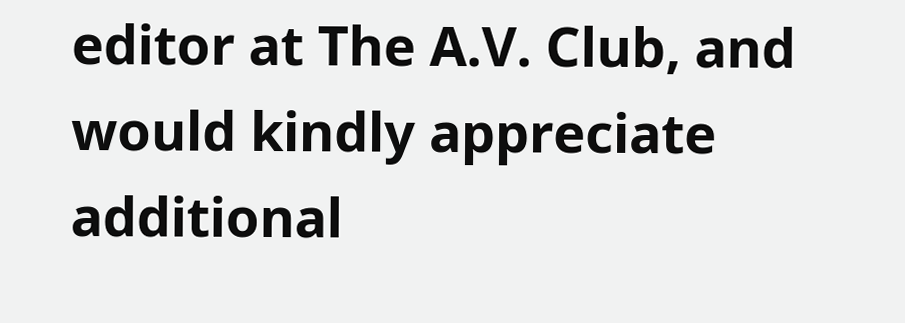editor at The A.V. Club, and would kindly appreciate additional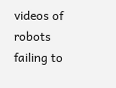videos of robots failing to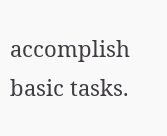accomplish basic tasks.